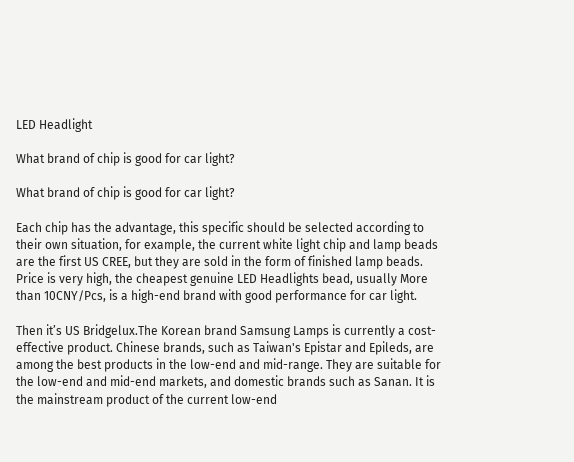LED Headlight

What brand of chip is good for car light?

What brand of chip is good for car light?

Each chip has the advantage, this specific should be selected according to their own situation, for example, the current white light chip and lamp beads are the first US CREE, but they are sold in the form of finished lamp beads. Price is very high, the cheapest genuine LED Headlights bead, usually More than 10CNY/Pcs, is a high-end brand with good performance for car light.

Then it’s US Bridgelux.The Korean brand Samsung Lamps is currently a cost-effective product. Chinese brands, such as Taiwan's Epistar and Epileds, are among the best products in the low-end and mid-range. They are suitable for the low-end and mid-end markets, and domestic brands such as Sanan. It is the mainstream product of the current low-end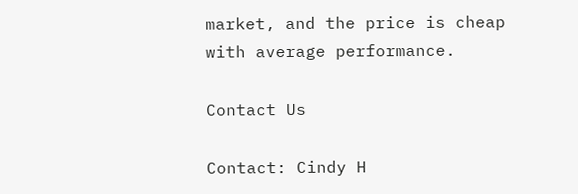market, and the price is cheap with average performance.

Contact Us

Contact: Cindy H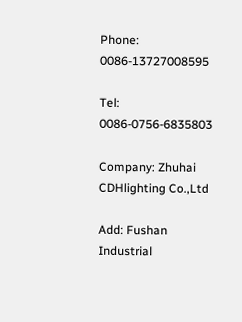Phone: 0086-13727008595

Tel: 0086-0756-6835803

Company: Zhuhai CDHlighting Co.,Ltd

Add: Fushan Industrial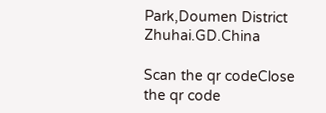Park,Doumen District Zhuhai.GD.China

Scan the qr codeClose
the qr code